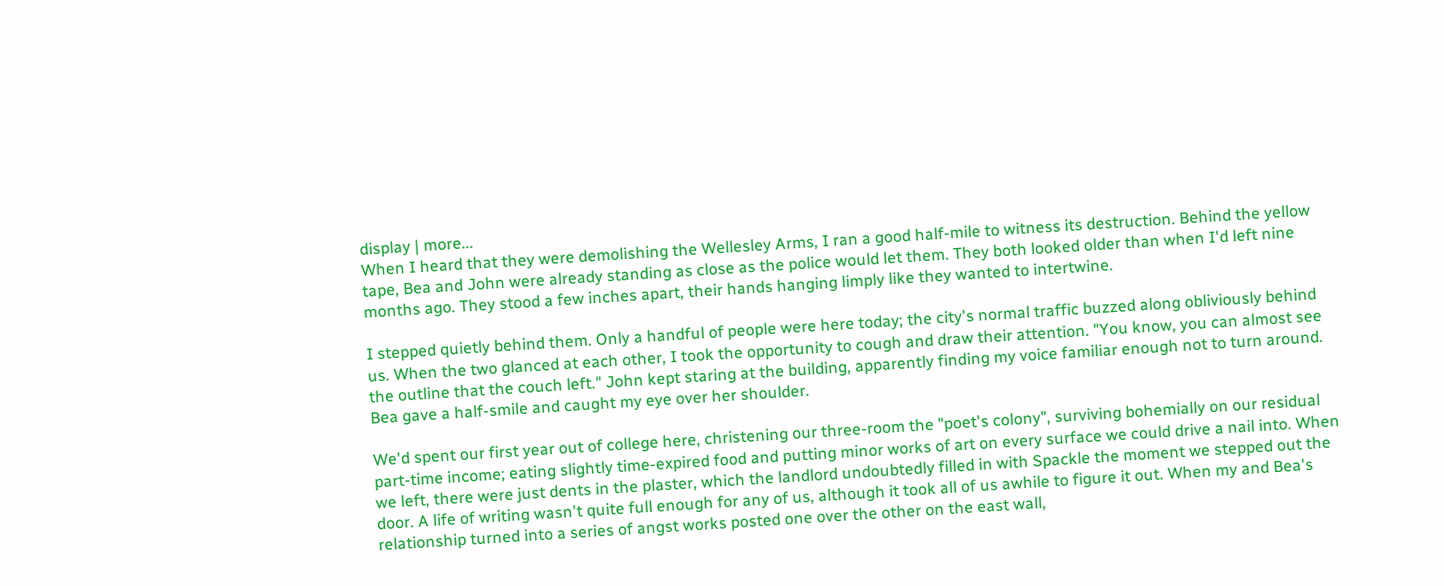display | more...
When I heard that they were demolishing the Wellesley Arms, I ran a good half-mile to witness its destruction. Behind the yellow tape, Bea and John were already standing as close as the police would let them. They both looked older than when I'd left nine months ago. They stood a few inches apart, their hands hanging limply like they wanted to intertwine.

I stepped quietly behind them. Only a handful of people were here today; the city's normal traffic buzzed along obliviously behind us. When the two glanced at each other, I took the opportunity to cough and draw their attention. "You know, you can almost see the outline that the couch left." John kept staring at the building, apparently finding my voice familiar enough not to turn around. Bea gave a half-smile and caught my eye over her shoulder.

We'd spent our first year out of college here, christening our three-room the "poet's colony", surviving bohemially on our residual part-time income; eating slightly time-expired food and putting minor works of art on every surface we could drive a nail into. When we left, there were just dents in the plaster, which the landlord undoubtedly filled in with Spackle the moment we stepped out the door. A life of writing wasn't quite full enough for any of us, although it took all of us awhile to figure it out. When my and Bea's relationship turned into a series of angst works posted one over the other on the east wall,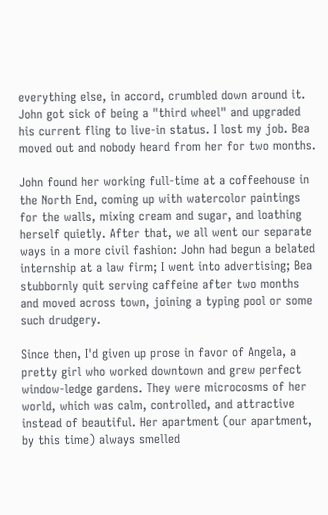everything else, in accord, crumbled down around it. John got sick of being a "third wheel" and upgraded his current fling to live-in status. I lost my job. Bea moved out and nobody heard from her for two months.

John found her working full-time at a coffeehouse in the North End, coming up with watercolor paintings for the walls, mixing cream and sugar, and loathing herself quietly. After that, we all went our separate ways in a more civil fashion: John had begun a belated internship at a law firm; I went into advertising; Bea stubbornly quit serving caffeine after two months and moved across town, joining a typing pool or some such drudgery.

Since then, I'd given up prose in favor of Angela, a pretty girl who worked downtown and grew perfect window-ledge gardens. They were microcosms of her world, which was calm, controlled, and attractive instead of beautiful. Her apartment (our apartment, by this time) always smelled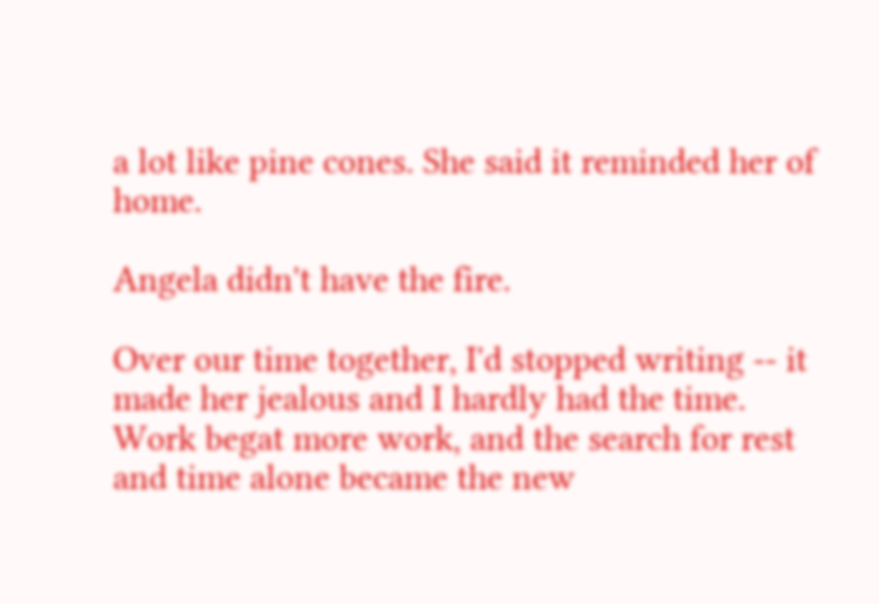a lot like pine cones. She said it reminded her of home.

Angela didn't have the fire.

Over our time together, I'd stopped writing -- it made her jealous and I hardly had the time. Work begat more work, and the search for rest and time alone became the new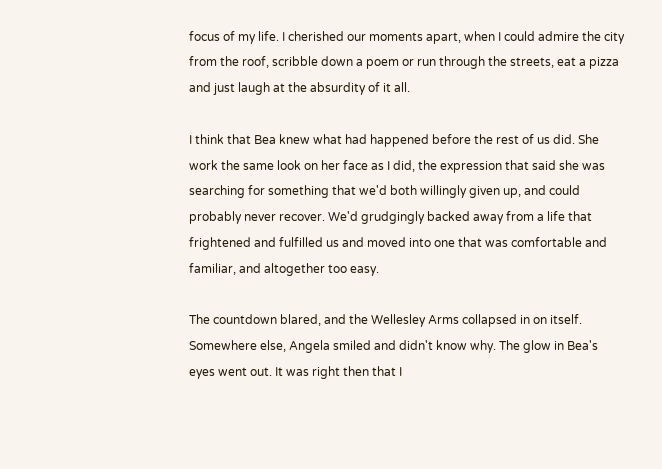focus of my life. I cherished our moments apart, when I could admire the city from the roof, scribble down a poem or run through the streets, eat a pizza and just laugh at the absurdity of it all.

I think that Bea knew what had happened before the rest of us did. She work the same look on her face as I did, the expression that said she was searching for something that we'd both willingly given up, and could probably never recover. We'd grudgingly backed away from a life that frightened and fulfilled us and moved into one that was comfortable and familiar, and altogether too easy.

The countdown blared, and the Wellesley Arms collapsed in on itself. Somewhere else, Angela smiled and didn't know why. The glow in Bea's eyes went out. It was right then that I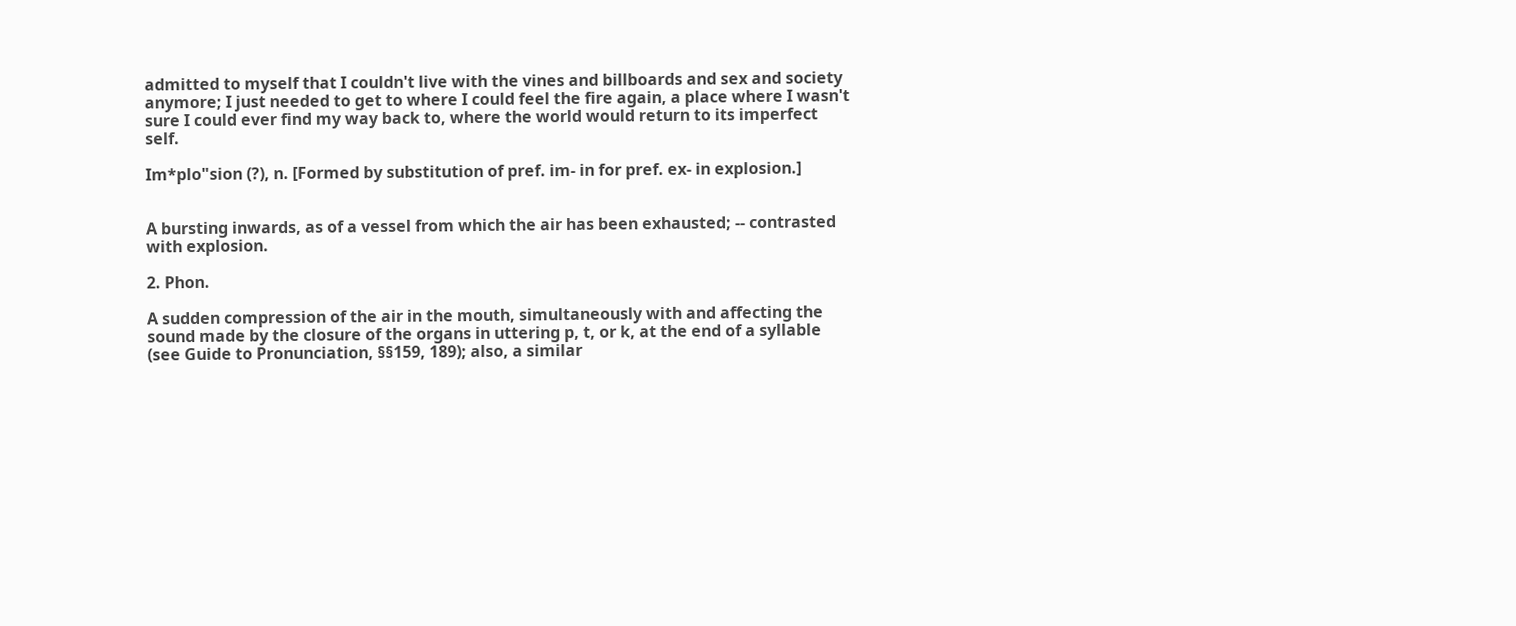admitted to myself that I couldn't live with the vines and billboards and sex and society anymore; I just needed to get to where I could feel the fire again, a place where I wasn't sure I could ever find my way back to, where the world would return to its imperfect self.

Im*plo"sion (?), n. [Formed by substitution of pref. im- in for pref. ex- in explosion.]


A bursting inwards, as of a vessel from which the air has been exhausted; -- contrasted with explosion.

2. Phon.

A sudden compression of the air in the mouth, simultaneously with and affecting the sound made by the closure of the organs in uttering p, t, or k, at the end of a syllable (see Guide to Pronunciation, §§159, 189); also, a similar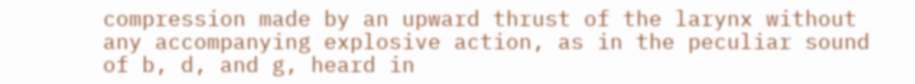compression made by an upward thrust of the larynx without any accompanying explosive action, as in the peculiar sound of b, d, and g, heard in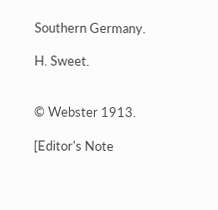Southern Germany.

H. Sweet.


© Webster 1913.

[Editor's Note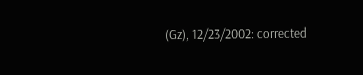(Gz), 12/23/2002: corrected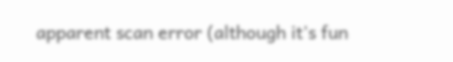apparent scan error (although it's fun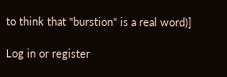to think that "burstion" is a real word)]

Log in or register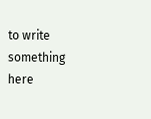to write something here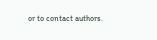or to contact authors.